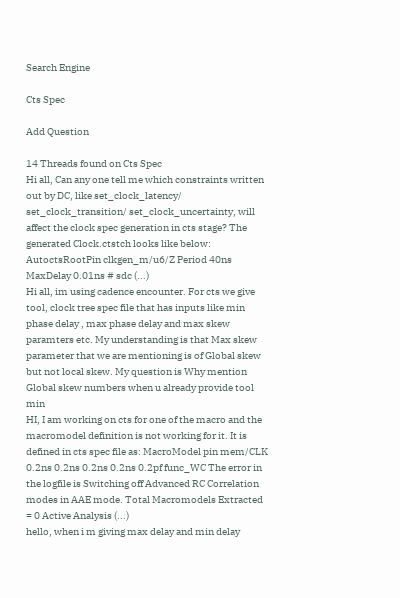Search Engine

Cts Spec

Add Question

14 Threads found on Cts Spec
Hi all, Can any one tell me which constraints written out by DC, like set_clock_latency/ set_clock_transition/ set_clock_uncertainty, will affect the clock spec generation in cts stage? The generated Clock.ctstch looks like below: AutoctsRootPin clkgen_m/u6/Z Period 40ns MaxDelay 0.01ns # sdc (...)
Hi all, im using cadence encounter. For cts we give tool, clock tree spec file that has inputs like min phase delay , max phase delay and max skew paramters etc. My understanding is that Max skew parameter that we are mentioning is of Global skew but not local skew. My question is Why mention Global skew numbers when u already provide tool min
HI, I am working on cts for one of the macro and the macromodel definition is not working for it. It is defined in cts spec file as: MacroModel pin mem/CLK 0.2ns 0.2ns 0.2ns 0.2ns 0.2pf func_WC The error in the logfile is Switching off Advanced RC Correlation modes in AAE mode. Total Macromodels Extracted = 0 Active Analysis (...)
hello, when i m giving max delay and min delay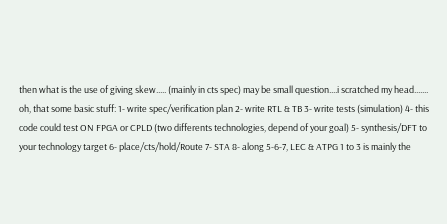then what is the use of giving skew..... (mainly in cts spec) may be small question....i scratched my head.......
oh, that some basic stuff: 1- write spec/verification plan 2- write RTL & TB 3- write tests (simulation) 4- this code could test ON FPGA or CPLD (two differents technologies, depend of your goal) 5- synthesis/DFT to your technology target 6- place/cts/hold/Route 7- STA 8- along 5-6-7, LEC & ATPG 1 to 3 is mainly the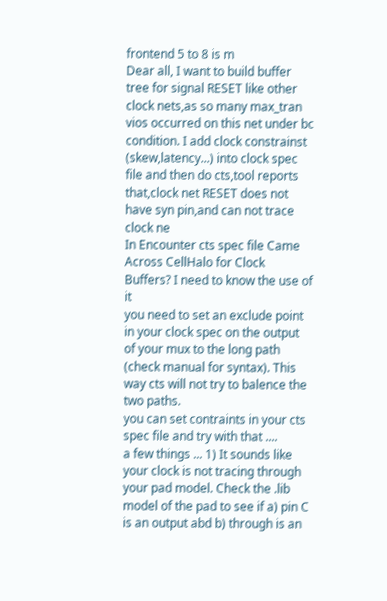frontend 5 to 8 is m
Dear all, I want to build buffer tree for signal RESET like other clock nets,as so many max_tran vios occurred on this net under bc condition. I add clock constrainst (skew,latency...) into clock spec file and then do cts,tool reports that,clock net RESET does not have syn pin,and can not trace clock ne
In Encounter cts spec file Came Across CellHalo for Clock Buffers? I need to know the use of it
you need to set an exclude point in your clock spec on the output of your mux to the long path (check manual for syntax). This way cts will not try to balence the two paths.
you can set contraints in your cts spec file and try with that ....
a few things ... 1) It sounds like your clock is not tracing through your pad model. Check the .lib model of the pad to see if a) pin C is an output abd b) through is an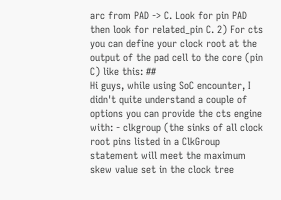arc from PAD -> C. Look for pin PAD then look for related_pin C. 2) For cts you can define your clock root at the output of the pad cell to the core (pin C) like this: ##
Hi guys, while using SoC encounter, I didn't quite understand a couple of options you can provide the cts engine with: - clkgroup (the sinks of all clock root pins listed in a ClkGroup statement will meet the maximum skew value set in the clock tree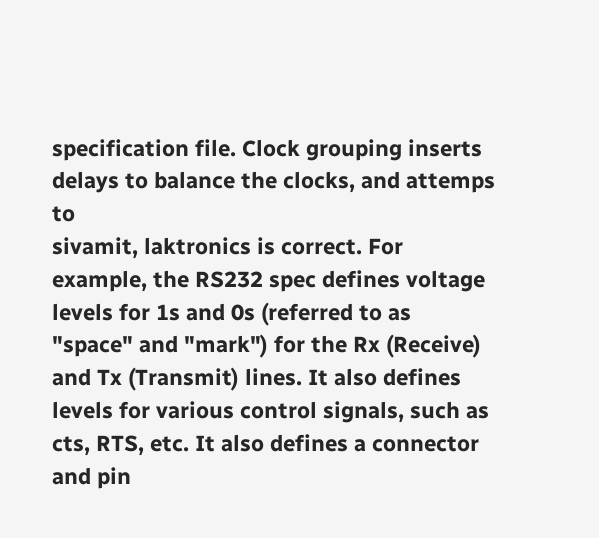specification file. Clock grouping inserts delays to balance the clocks, and attemps to
sivamit, laktronics is correct. For example, the RS232 spec defines voltage levels for 1s and 0s (referred to as "space" and "mark") for the Rx (Receive) and Tx (Transmit) lines. It also defines levels for various control signals, such as cts, RTS, etc. It also defines a connector and pin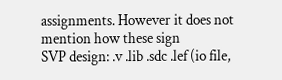assignments. However it does not mention how these sign
SVP design: .v .lib .sdc .lef (io file,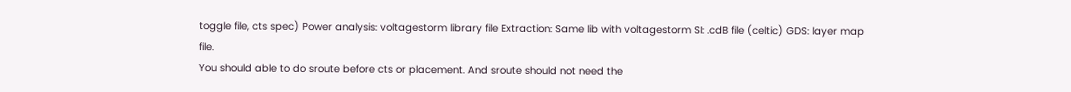toggle file, cts spec) Power analysis: voltagestorm library file Extraction: Same lib with voltagestorm SI: .cdB file (celtic) GDS: layer map file.
You should able to do sroute before cts or placement. And sroute should not need the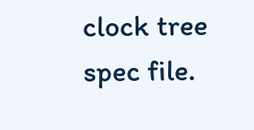clock tree spec file.